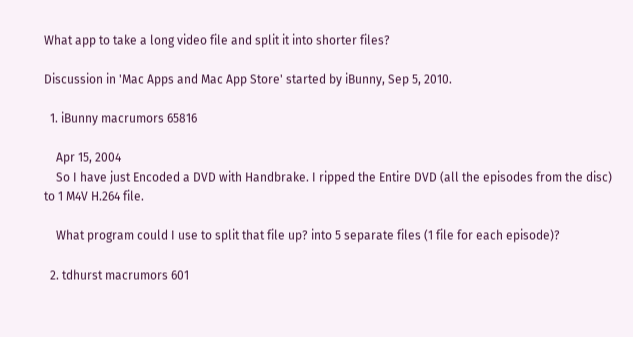What app to take a long video file and split it into shorter files?

Discussion in 'Mac Apps and Mac App Store' started by iBunny, Sep 5, 2010.

  1. iBunny macrumors 65816

    Apr 15, 2004
    So I have just Encoded a DVD with Handbrake. I ripped the Entire DVD (all the episodes from the disc) to 1 M4V H.264 file.

    What program could I use to split that file up? into 5 separate files (1 file for each episode)?

  2. tdhurst macrumors 601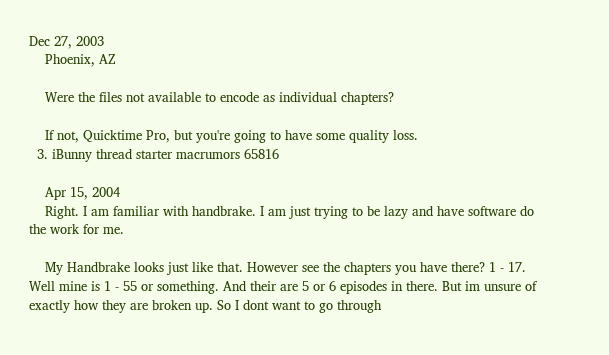Dec 27, 2003
    Phoenix, AZ

    Were the files not available to encode as individual chapters?

    If not, Quicktime Pro, but you're going to have some quality loss.
  3. iBunny thread starter macrumors 65816

    Apr 15, 2004
    Right. I am familiar with handbrake. I am just trying to be lazy and have software do the work for me.

    My Handbrake looks just like that. However see the chapters you have there? 1 - 17. Well mine is 1 - 55 or something. And their are 5 or 6 episodes in there. But im unsure of exactly how they are broken up. So I dont want to go through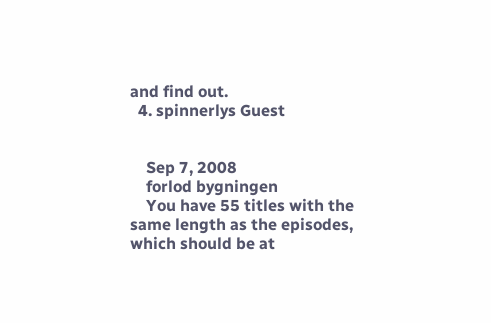and find out.
  4. spinnerlys Guest


    Sep 7, 2008
    forlod bygningen
    You have 55 titles with the same length as the episodes, which should be at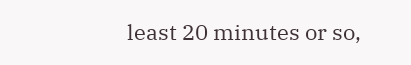least 20 minutes or so,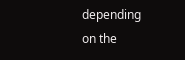depending on the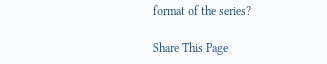format of the series?

Share This Page